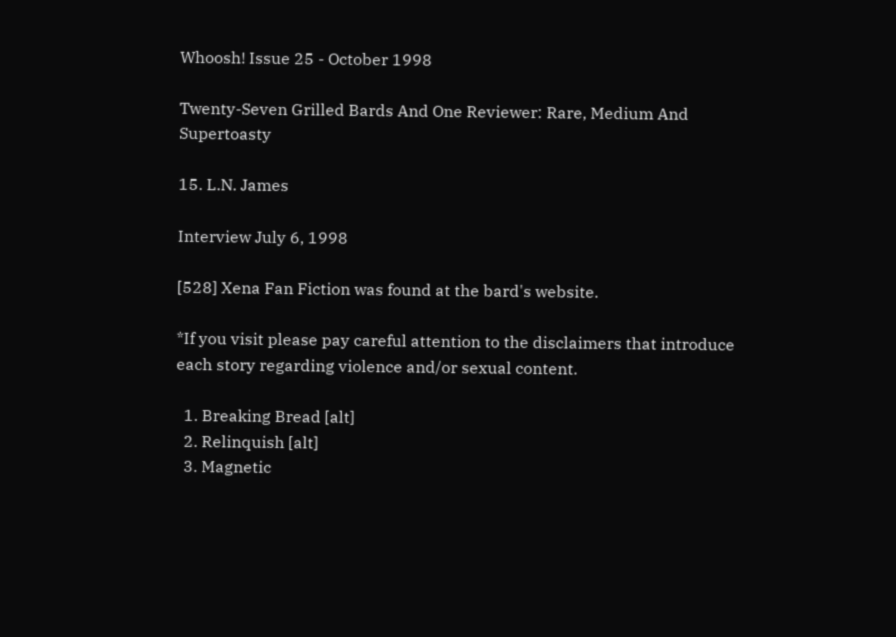Whoosh! Issue 25 - October 1998

Twenty-Seven Grilled Bards And One Reviewer: Rare, Medium And Supertoasty

15. L.N. James

Interview July 6, 1998

[528] Xena Fan Fiction was found at the bard's website.

*If you visit please pay careful attention to the disclaimers that introduce each story regarding violence and/or sexual content.

  1. Breaking Bread [alt]
  2. Relinquish [alt]
  3. Magnetic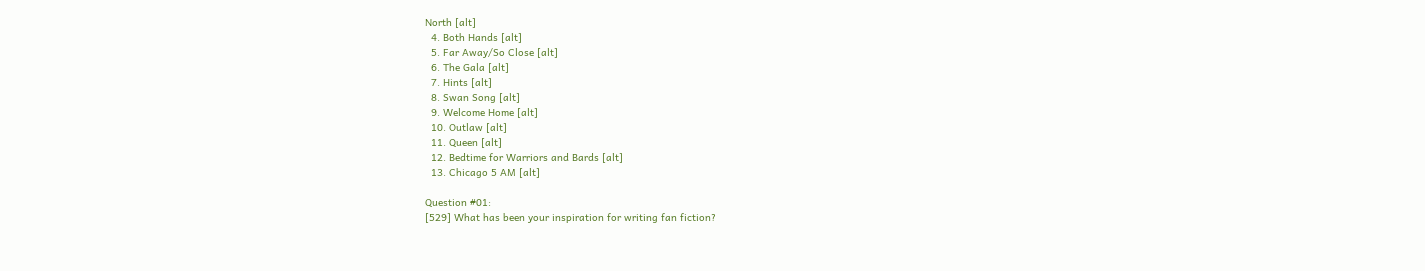North [alt]
  4. Both Hands [alt]
  5. Far Away/So Close [alt]
  6. The Gala [alt]
  7. Hints [alt]
  8. Swan Song [alt]
  9. Welcome Home [alt]
  10. Outlaw [alt]
  11. Queen [alt]
  12. Bedtime for Warriors and Bards [alt]
  13. Chicago 5 AM [alt]

Question #01:
[529] What has been your inspiration for writing fan fiction?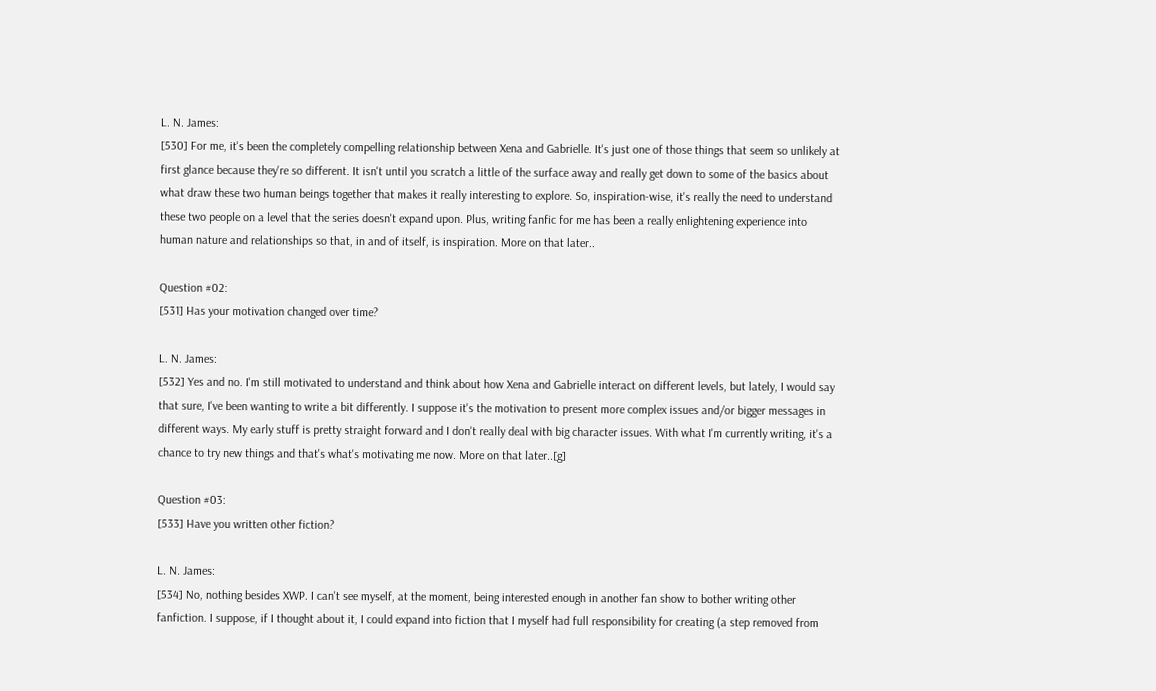L. N. James:
[530] For me, it's been the completely compelling relationship between Xena and Gabrielle. It's just one of those things that seem so unlikely at first glance because they're so different. It isn't until you scratch a little of the surface away and really get down to some of the basics about what draw these two human beings together that makes it really interesting to explore. So, inspiration-wise, it's really the need to understand these two people on a level that the series doesn't expand upon. Plus, writing fanfic for me has been a really enlightening experience into human nature and relationships so that, in and of itself, is inspiration. More on that later..

Question #02:
[531] Has your motivation changed over time?

L. N. James:
[532] Yes and no. I'm still motivated to understand and think about how Xena and Gabrielle interact on different levels, but lately, I would say that sure, I've been wanting to write a bit differently. I suppose it's the motivation to present more complex issues and/or bigger messages in different ways. My early stuff is pretty straight forward and I don't really deal with big character issues. With what I'm currently writing, it's a chance to try new things and that's what's motivating me now. More on that later..[g]

Question #03:
[533] Have you written other fiction?

L. N. James:
[534] No, nothing besides XWP. I can't see myself, at the moment, being interested enough in another fan show to bother writing other fanfiction. I suppose, if I thought about it, I could expand into fiction that I myself had full responsibility for creating (a step removed from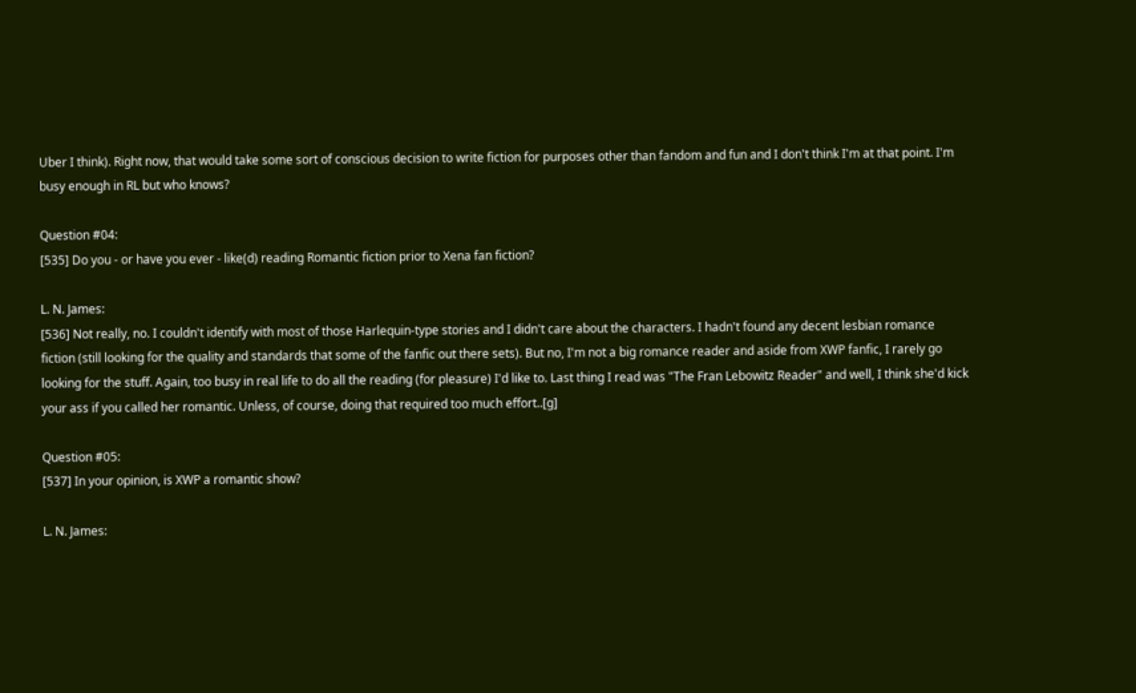Uber I think). Right now, that would take some sort of conscious decision to write fiction for purposes other than fandom and fun and I don't think I'm at that point. I'm busy enough in RL but who knows?

Question #04:
[535] Do you - or have you ever - like(d) reading Romantic fiction prior to Xena fan fiction?

L. N. James:
[536] Not really, no. I couldn't identify with most of those Harlequin-type stories and I didn't care about the characters. I hadn't found any decent lesbian romance fiction (still looking for the quality and standards that some of the fanfic out there sets). But no, I'm not a big romance reader and aside from XWP fanfic, I rarely go looking for the stuff. Again, too busy in real life to do all the reading (for pleasure) I'd like to. Last thing I read was "The Fran Lebowitz Reader" and well, I think she'd kick your ass if you called her romantic. Unless, of course, doing that required too much effort..[g]

Question #05:
[537] In your opinion, is XWP a romantic show?

L. N. James: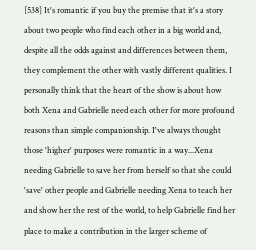[538] It's romantic if you buy the premise that it's a story about two people who find each other in a big world and, despite all the odds against and differences between them, they complement the other with vastly different qualities. I personally think that the heart of the show is about how both Xena and Gabrielle need each other for more profound reasons than simple companionship. I've always thought those 'higher' purposes were romantic in a way...Xena needing Gabrielle to save her from herself so that she could 'save' other people and Gabrielle needing Xena to teach her and show her the rest of the world, to help Gabrielle find her place to make a contribution in the larger scheme of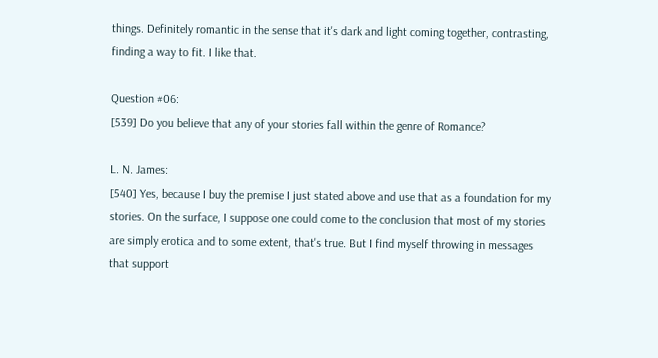things. Definitely romantic in the sense that it's dark and light coming together, contrasting, finding a way to fit. I like that.

Question #06:
[539] Do you believe that any of your stories fall within the genre of Romance?

L. N. James:
[540] Yes, because I buy the premise I just stated above and use that as a foundation for my stories. On the surface, I suppose one could come to the conclusion that most of my stories are simply erotica and to some extent, that's true. But I find myself throwing in messages that support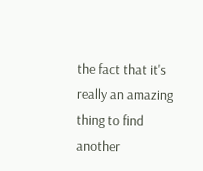the fact that it's really an amazing thing to find another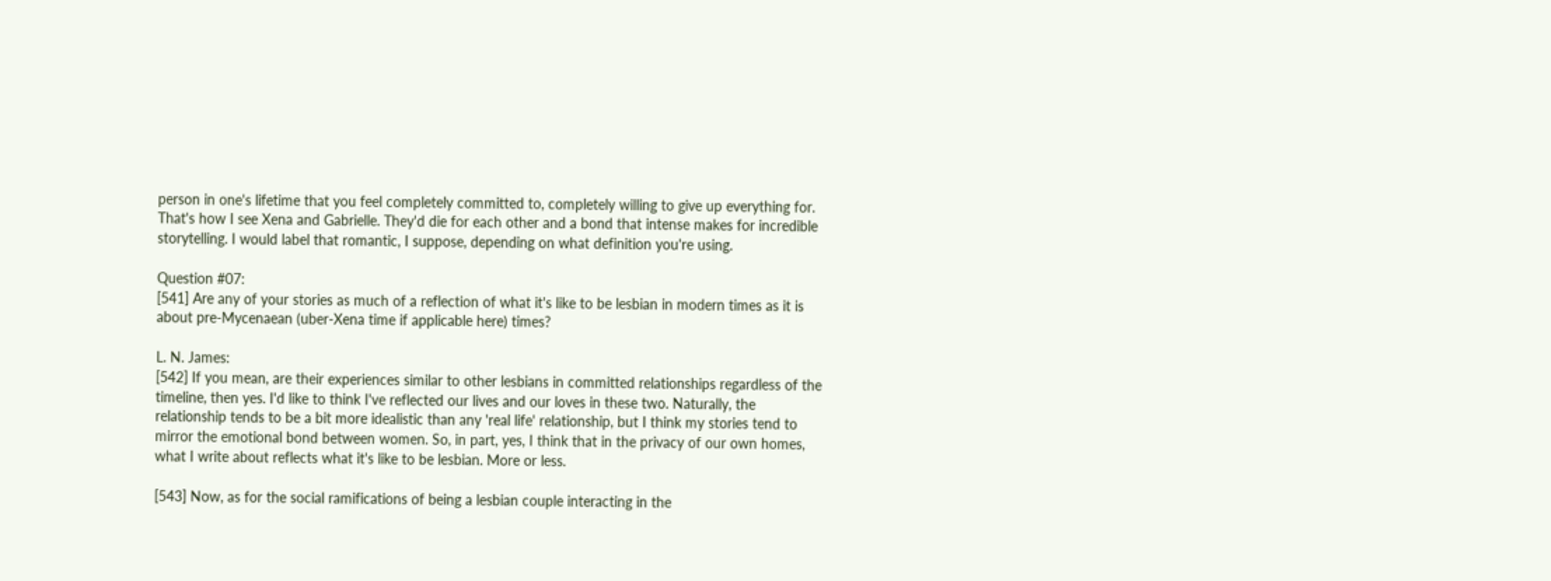person in one's lifetime that you feel completely committed to, completely willing to give up everything for. That's how I see Xena and Gabrielle. They'd die for each other and a bond that intense makes for incredible storytelling. I would label that romantic, I suppose, depending on what definition you're using.

Question #07:
[541] Are any of your stories as much of a reflection of what it's like to be lesbian in modern times as it is about pre-Mycenaean (uber-Xena time if applicable here) times?

L. N. James:
[542] If you mean, are their experiences similar to other lesbians in committed relationships regardless of the timeline, then yes. I'd like to think I've reflected our lives and our loves in these two. Naturally, the relationship tends to be a bit more idealistic than any 'real life' relationship, but I think my stories tend to mirror the emotional bond between women. So, in part, yes, I think that in the privacy of our own homes, what I write about reflects what it's like to be lesbian. More or less.

[543] Now, as for the social ramifications of being a lesbian couple interacting in the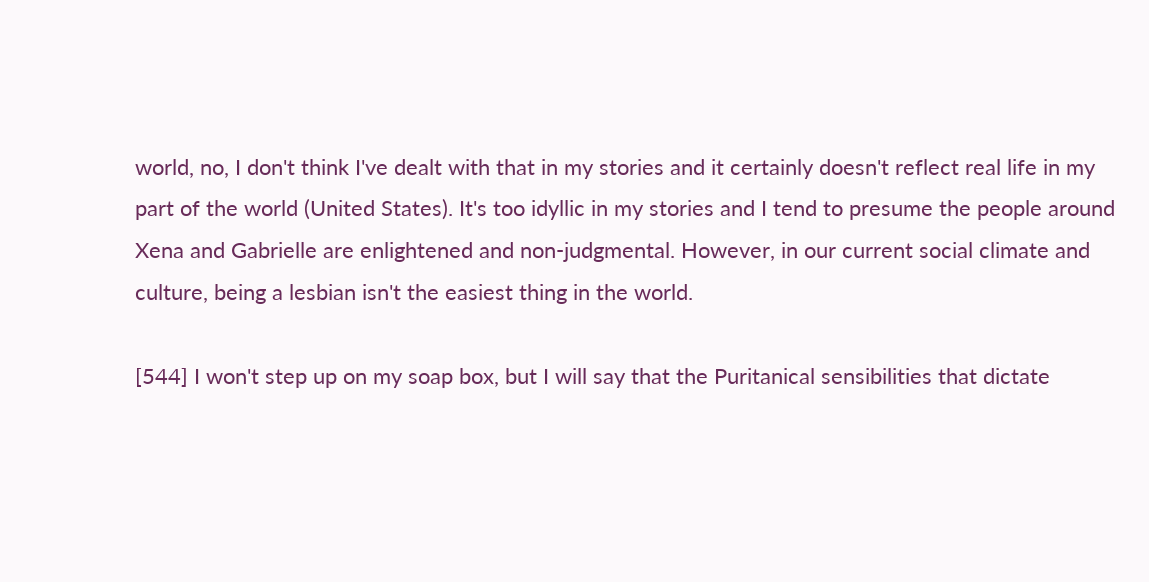world, no, I don't think I've dealt with that in my stories and it certainly doesn't reflect real life in my part of the world (United States). It's too idyllic in my stories and I tend to presume the people around Xena and Gabrielle are enlightened and non-judgmental. However, in our current social climate and culture, being a lesbian isn't the easiest thing in the world.

[544] I won't step up on my soap box, but I will say that the Puritanical sensibilities that dictate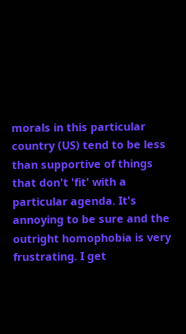morals in this particular country (US) tend to be less than supportive of things that don't 'fit' with a particular agenda. It's annoying to be sure and the outright homophobia is very frustrating. I get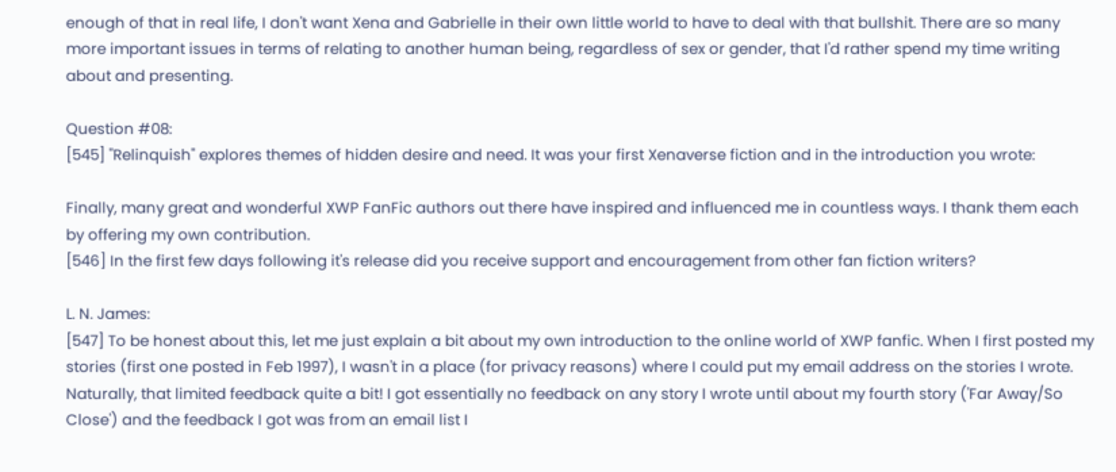enough of that in real life, I don't want Xena and Gabrielle in their own little world to have to deal with that bullshit. There are so many more important issues in terms of relating to another human being, regardless of sex or gender, that I'd rather spend my time writing about and presenting.

Question #08:
[545] "Relinquish" explores themes of hidden desire and need. It was your first Xenaverse fiction and in the introduction you wrote:

Finally, many great and wonderful XWP FanFic authors out there have inspired and influenced me in countless ways. I thank them each by offering my own contribution.
[546] In the first few days following it's release did you receive support and encouragement from other fan fiction writers?

L. N. James:
[547] To be honest about this, let me just explain a bit about my own introduction to the online world of XWP fanfic. When I first posted my stories (first one posted in Feb 1997), I wasn't in a place (for privacy reasons) where I could put my email address on the stories I wrote. Naturally, that limited feedback quite a bit! I got essentially no feedback on any story I wrote until about my fourth story ('Far Away/So Close') and the feedback I got was from an email list I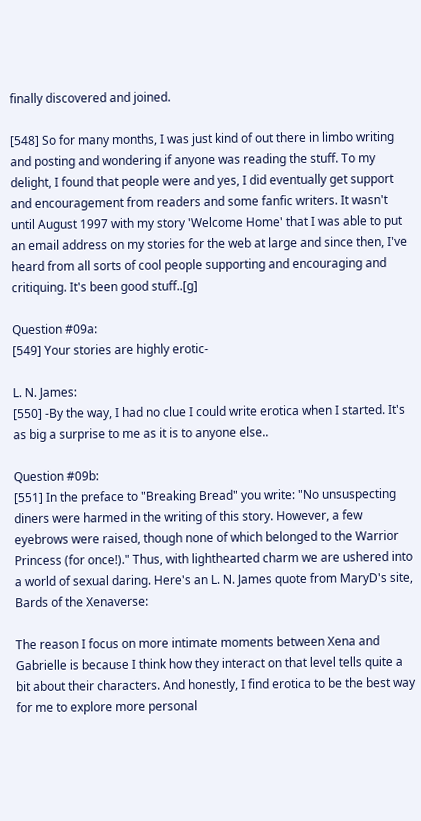finally discovered and joined.

[548] So for many months, I was just kind of out there in limbo writing and posting and wondering if anyone was reading the stuff. To my delight, I found that people were and yes, I did eventually get support and encouragement from readers and some fanfic writers. It wasn't until August 1997 with my story 'Welcome Home' that I was able to put an email address on my stories for the web at large and since then, I've heard from all sorts of cool people supporting and encouraging and critiquing. It's been good stuff..[g]

Question #09a:
[549] Your stories are highly erotic-

L. N. James:
[550] -By the way, I had no clue I could write erotica when I started. It's as big a surprise to me as it is to anyone else..

Question #09b:
[551] In the preface to "Breaking Bread" you write: "No unsuspecting diners were harmed in the writing of this story. However, a few eyebrows were raised, though none of which belonged to the Warrior Princess (for once!)." Thus, with lighthearted charm we are ushered into a world of sexual daring. Here's an L. N. James quote from MaryD's site, Bards of the Xenaverse:

The reason I focus on more intimate moments between Xena and Gabrielle is because I think how they interact on that level tells quite a bit about their characters. And honestly, I find erotica to be the best way for me to explore more personal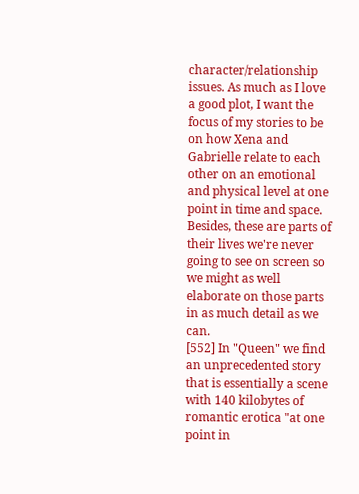character/relationship issues. As much as I love a good plot, I want the focus of my stories to be on how Xena and Gabrielle relate to each other on an emotional and physical level at one point in time and space. Besides, these are parts of their lives we're never going to see on screen so we might as well elaborate on those parts in as much detail as we can.
[552] In "Queen" we find an unprecedented story that is essentially a scene with 140 kilobytes of romantic erotica "at one point in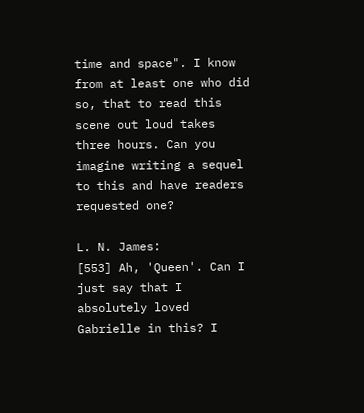time and space". I know from at least one who did so, that to read this scene out loud takes three hours. Can you imagine writing a sequel to this and have readers requested one?

L. N. James:
[553] Ah, 'Queen'. Can I just say that I absolutely loved Gabrielle in this? I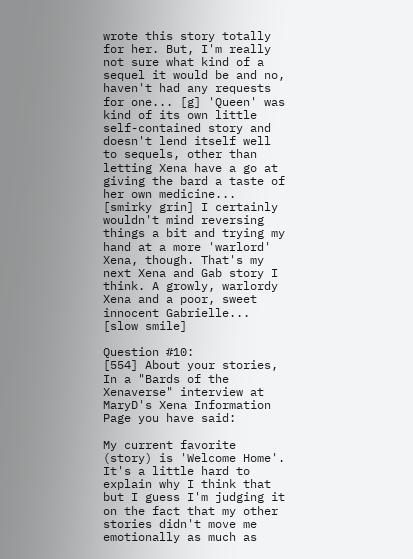wrote this story totally for her. But, I'm really not sure what kind of a sequel it would be and no, haven't had any requests for one... [g] 'Queen' was kind of its own little self-contained story and doesn't lend itself well to sequels, other than letting Xena have a go at giving the bard a taste of her own medicine... [smirky grin] I certainly wouldn't mind reversing things a bit and trying my hand at a more 'warlord' Xena, though. That's my next Xena and Gab story I think. A growly, warlordy Xena and a poor, sweet innocent Gabrielle... [slow smile]

Question #10:
[554] About your stories, In a "Bards of the Xenaverse" interview at MaryD's Xena Information Page you have said:

My current favorite (story) is 'Welcome Home'. It's a little hard to explain why I think that but I guess I'm judging it on the fact that my other stories didn't move me emotionally as much as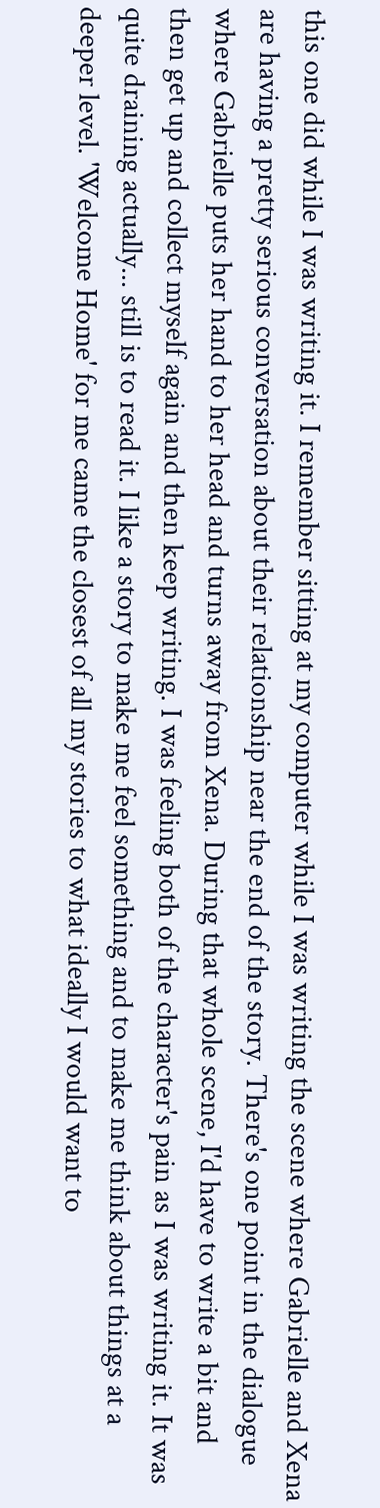this one did while I was writing it. I remember sitting at my computer while I was writing the scene where Gabrielle and Xena are having a pretty serious conversation about their relationship near the end of the story. There's one point in the dialogue where Gabrielle puts her hand to her head and turns away from Xena. During that whole scene, I'd have to write a bit and then get up and collect myself again and then keep writing. I was feeling both of the character's pain as I was writing it. It was quite draining actually... still is to read it. I like a story to make me feel something and to make me think about things at a deeper level. 'Welcome Home' for me came the closest of all my stories to what ideally I would want to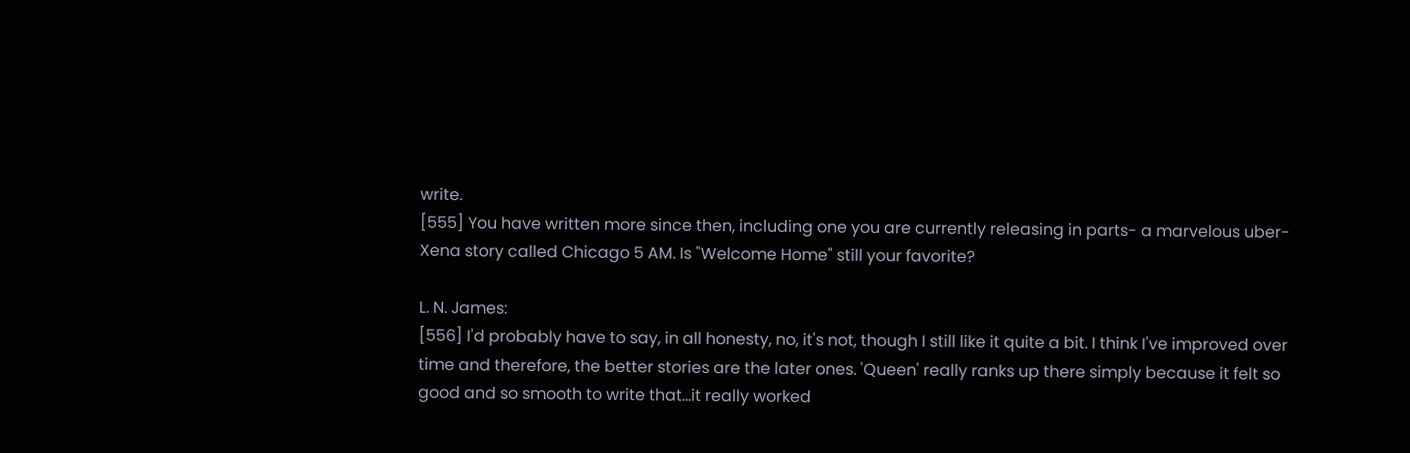write.
[555] You have written more since then, including one you are currently releasing in parts- a marvelous uber-Xena story called Chicago 5 AM. Is "Welcome Home" still your favorite?

L. N. James:
[556] I'd probably have to say, in all honesty, no, it's not, though I still like it quite a bit. I think I've improved over time and therefore, the better stories are the later ones. 'Queen' really ranks up there simply because it felt so good and so smooth to write that...it really worked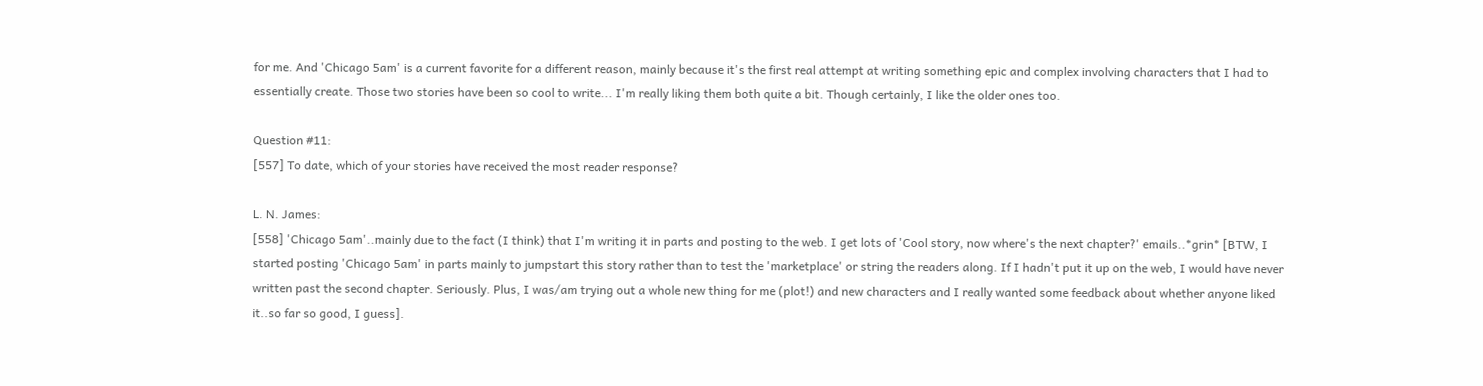for me. And 'Chicago 5am' is a current favorite for a different reason, mainly because it's the first real attempt at writing something epic and complex involving characters that I had to essentially create. Those two stories have been so cool to write... I'm really liking them both quite a bit. Though certainly, I like the older ones too.

Question #11:
[557] To date, which of your stories have received the most reader response?

L. N. James:
[558] 'Chicago 5am'..mainly due to the fact (I think) that I'm writing it in parts and posting to the web. I get lots of 'Cool story, now where's the next chapter?' emails..*grin* [BTW, I started posting 'Chicago 5am' in parts mainly to jumpstart this story rather than to test the 'marketplace' or string the readers along. If I hadn't put it up on the web, I would have never written past the second chapter. Seriously. Plus, I was/am trying out a whole new thing for me (plot!) and new characters and I really wanted some feedback about whether anyone liked it..so far so good, I guess].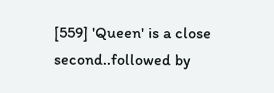[559] 'Queen' is a close second..followed by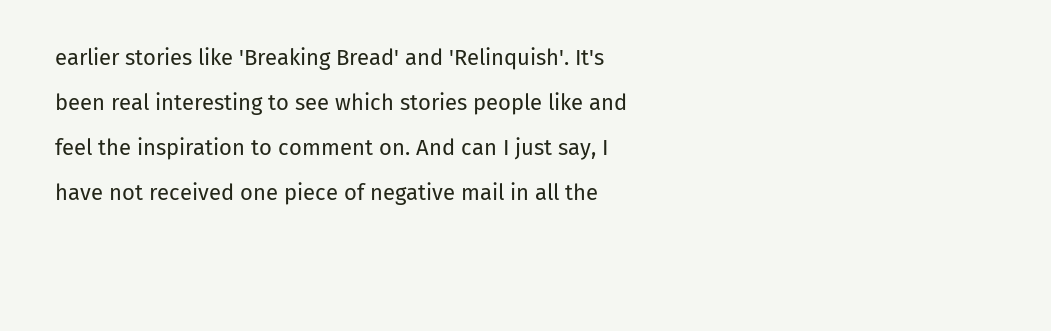earlier stories like 'Breaking Bread' and 'Relinquish'. It's been real interesting to see which stories people like and feel the inspiration to comment on. And can I just say, I have not received one piece of negative mail in all the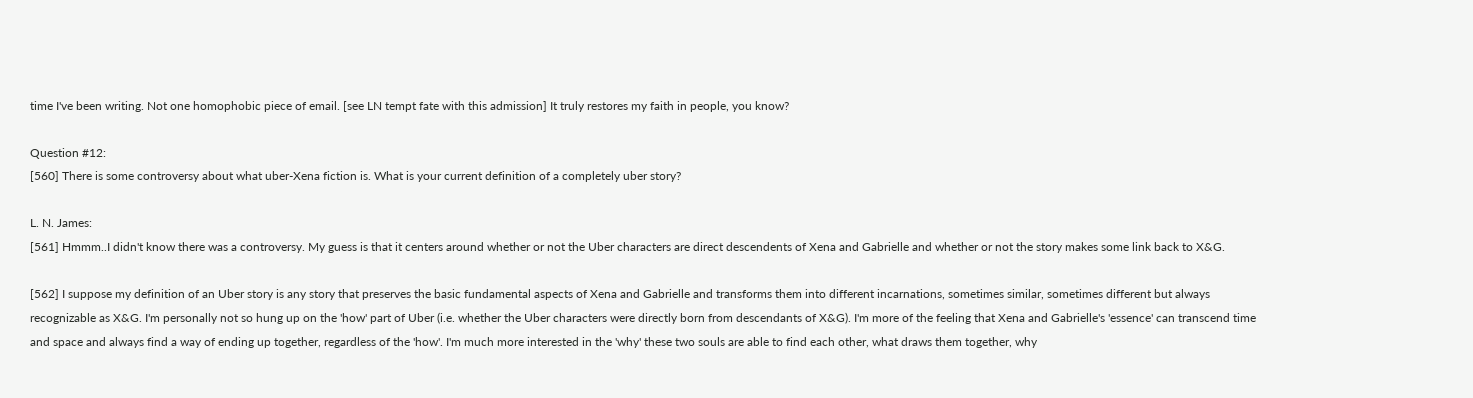time I've been writing. Not one homophobic piece of email. [see LN tempt fate with this admission] It truly restores my faith in people, you know?

Question #12:
[560] There is some controversy about what uber-Xena fiction is. What is your current definition of a completely uber story?

L. N. James:
[561] Hmmm..I didn't know there was a controversy. My guess is that it centers around whether or not the Uber characters are direct descendents of Xena and Gabrielle and whether or not the story makes some link back to X&G.

[562] I suppose my definition of an Uber story is any story that preserves the basic fundamental aspects of Xena and Gabrielle and transforms them into different incarnations, sometimes similar, sometimes different but always recognizable as X&G. I'm personally not so hung up on the 'how' part of Uber (i.e. whether the Uber characters were directly born from descendants of X&G). I'm more of the feeling that Xena and Gabrielle's 'essence' can transcend time and space and always find a way of ending up together, regardless of the 'how'. I'm much more interested in the 'why' these two souls are able to find each other, what draws them together, why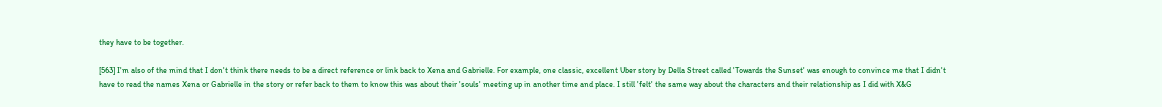they have to be together.

[563] I'm also of the mind that I don't think there needs to be a direct reference or link back to Xena and Gabrielle. For example, one classic, excellent Uber story by Della Street called 'Towards the Sunset' was enough to convince me that I didn't have to read the names Xena or Gabrielle in the story or refer back to them to know this was about their 'souls' meeting up in another time and place. I still 'felt' the same way about the characters and their relationship as I did with X&G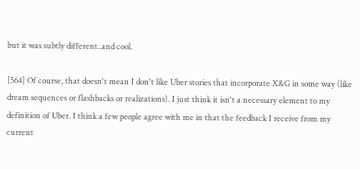but it was subtly different..and cool.

[564] Of course, that doesn't mean I don't like Uber stories that incorporate X&G in some way (like dream sequences or flashbacks or realizations). I just think it isn't a necessary element to my definition of Uber. I think a few people agree with me in that the feedback I receive from my current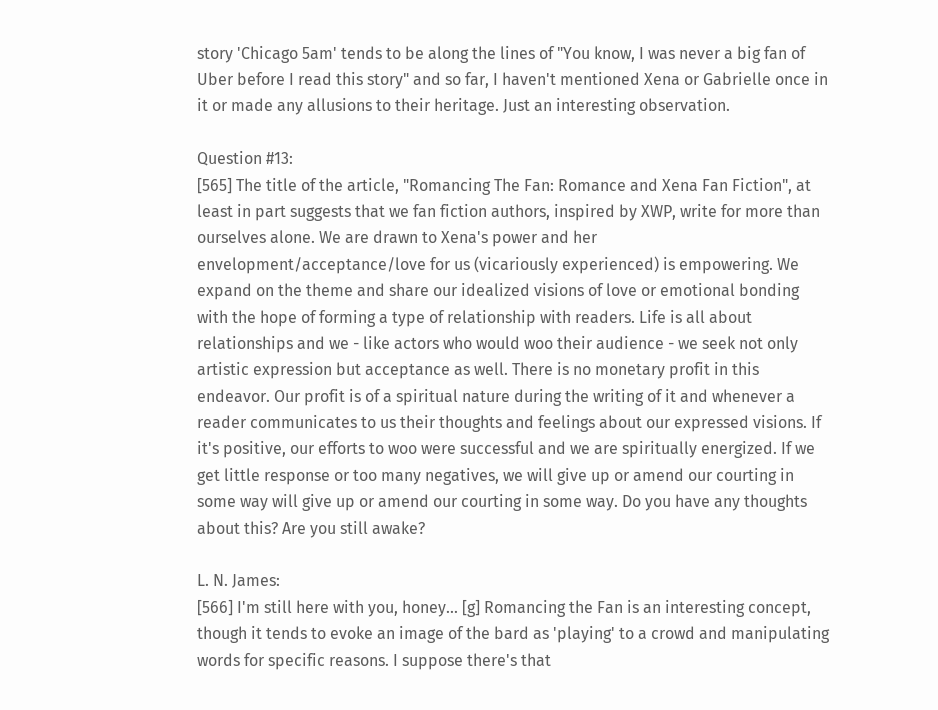story 'Chicago 5am' tends to be along the lines of "You know, I was never a big fan of Uber before I read this story" and so far, I haven't mentioned Xena or Gabrielle once in it or made any allusions to their heritage. Just an interesting observation.

Question #13:
[565] The title of the article, "Romancing The Fan: Romance and Xena Fan Fiction", at least in part suggests that we fan fiction authors, inspired by XWP, write for more than ourselves alone. We are drawn to Xena's power and her envelopment/acceptance/love for us (vicariously experienced) is empowering. We expand on the theme and share our idealized visions of love or emotional bonding with the hope of forming a type of relationship with readers. Life is all about relationships and we - like actors who would woo their audience - we seek not only artistic expression but acceptance as well. There is no monetary profit in this endeavor. Our profit is of a spiritual nature during the writing of it and whenever a reader communicates to us their thoughts and feelings about our expressed visions. If it's positive, our efforts to woo were successful and we are spiritually energized. If we get little response or too many negatives, we will give up or amend our courting in some way will give up or amend our courting in some way. Do you have any thoughts about this? Are you still awake?

L. N. James:
[566] I'm still here with you, honey... [g] Romancing the Fan is an interesting concept, though it tends to evoke an image of the bard as 'playing' to a crowd and manipulating words for specific reasons. I suppose there's that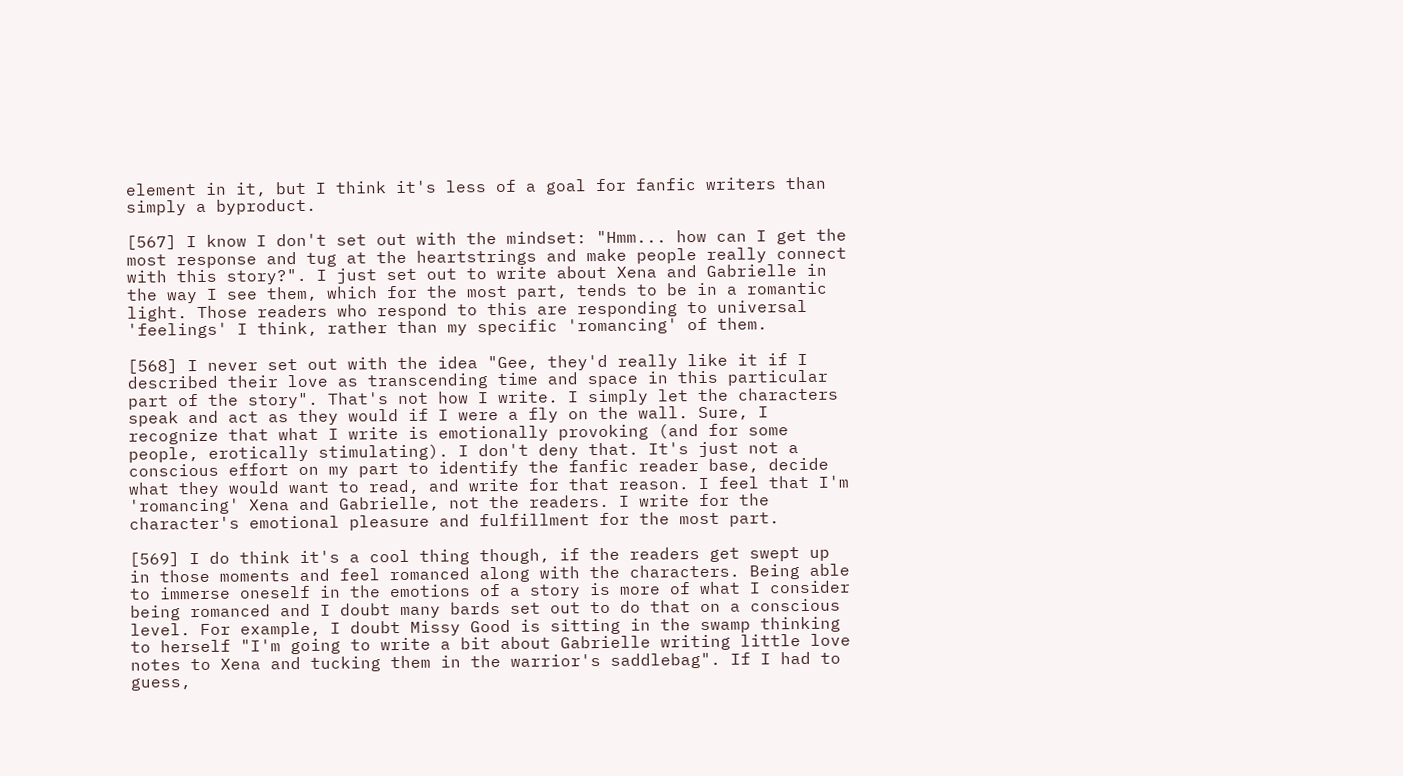element in it, but I think it's less of a goal for fanfic writers than simply a byproduct.

[567] I know I don't set out with the mindset: "Hmm... how can I get the most response and tug at the heartstrings and make people really connect with this story?". I just set out to write about Xena and Gabrielle in the way I see them, which for the most part, tends to be in a romantic light. Those readers who respond to this are responding to universal 'feelings' I think, rather than my specific 'romancing' of them.

[568] I never set out with the idea "Gee, they'd really like it if I described their love as transcending time and space in this particular part of the story". That's not how I write. I simply let the characters speak and act as they would if I were a fly on the wall. Sure, I recognize that what I write is emotionally provoking (and for some people, erotically stimulating). I don't deny that. It's just not a conscious effort on my part to identify the fanfic reader base, decide what they would want to read, and write for that reason. I feel that I'm 'romancing' Xena and Gabrielle, not the readers. I write for the character's emotional pleasure and fulfillment for the most part.

[569] I do think it's a cool thing though, if the readers get swept up in those moments and feel romanced along with the characters. Being able to immerse oneself in the emotions of a story is more of what I consider being romanced and I doubt many bards set out to do that on a conscious level. For example, I doubt Missy Good is sitting in the swamp thinking to herself "I'm going to write a bit about Gabrielle writing little love notes to Xena and tucking them in the warrior's saddlebag". If I had to guess,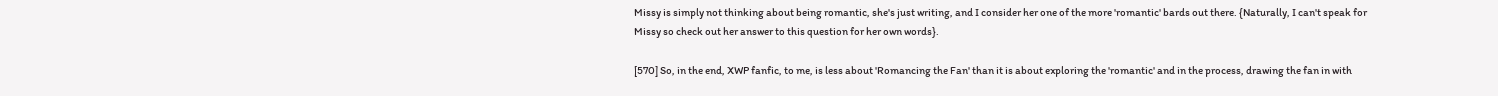Missy is simply not thinking about being romantic, she's just writing, and I consider her one of the more 'romantic' bards out there. {Naturally, I can't speak for Missy so check out her answer to this question for her own words}.

[570] So, in the end, XWP fanfic, to me, is less about 'Romancing the Fan' than it is about exploring the 'romantic' and in the process, drawing the fan in with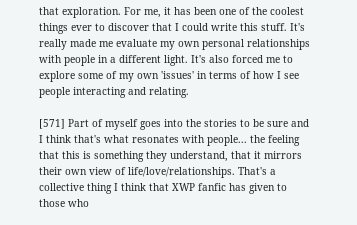that exploration. For me, it has been one of the coolest things ever to discover that I could write this stuff. It's really made me evaluate my own personal relationships with people in a different light. It's also forced me to explore some of my own 'issues' in terms of how I see people interacting and relating.

[571] Part of myself goes into the stories to be sure and I think that's what resonates with people... the feeling that this is something they understand, that it mirrors their own view of life/love/relationships. That's a collective thing I think that XWP fanfic has given to those who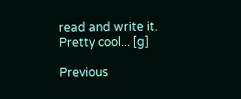read and write it. Pretty cool... [g]

Previous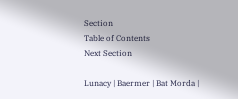Section
Table of Contents
Next Section

Lunacy | Baermer | Bat Morda |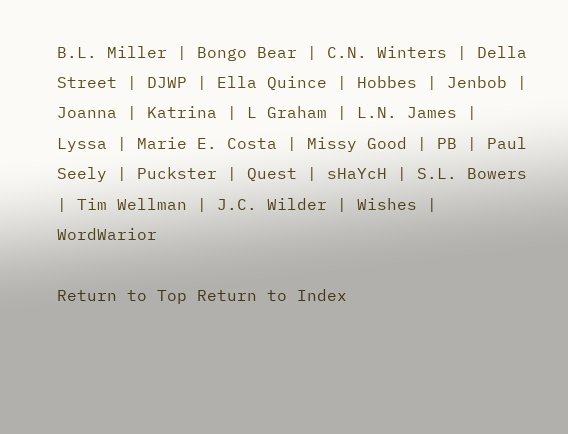B.L. Miller | Bongo Bear | C.N. Winters | Della Street | DJWP | Ella Quince | Hobbes | Jenbob | Joanna | Katrina | L Graham | L.N. James | Lyssa | Marie E. Costa | Missy Good | PB | Paul Seely | Puckster | Quest | sHaYcH | S.L. Bowers | Tim Wellman | J.C. Wilder | Wishes | WordWarior

Return to Top Return to Index